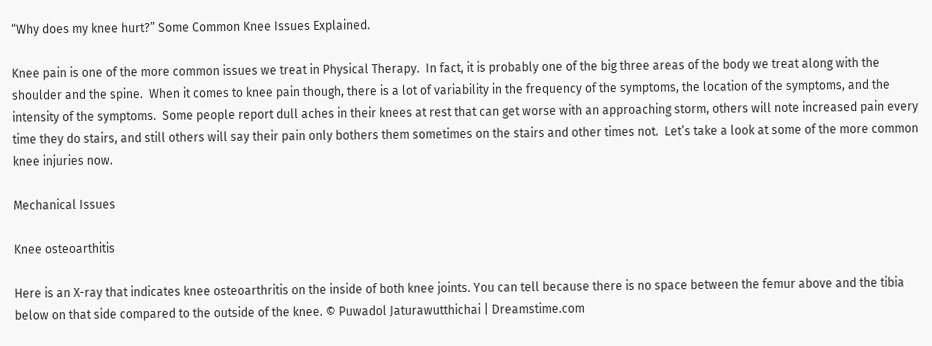“Why does my knee hurt?” Some Common Knee Issues Explained.

Knee pain is one of the more common issues we treat in Physical Therapy.  In fact, it is probably one of the big three areas of the body we treat along with the shoulder and the spine.  When it comes to knee pain though, there is a lot of variability in the frequency of the symptoms, the location of the symptoms, and the intensity of the symptoms.  Some people report dull aches in their knees at rest that can get worse with an approaching storm, others will note increased pain every time they do stairs, and still others will say their pain only bothers them sometimes on the stairs and other times not.  Let’s take a look at some of the more common knee injuries now.

Mechanical Issues

Knee osteoarthitis

Here is an X-ray that indicates knee osteoarthritis on the inside of both knee joints. You can tell because there is no space between the femur above and the tibia below on that side compared to the outside of the knee. © Puwadol Jaturawutthichai | Dreamstime.com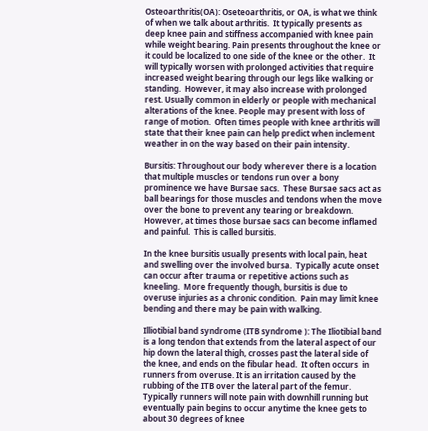Osteoarthritis(OA): Oseteoarthritis, or OA, is what we think of when we talk about arthritis.  It typically presents as deep knee pain and stiffness accompanied with knee pain while weight bearing. Pain presents throughout the knee or it could be localized to one side of the knee or the other.  It will typically worsen with prolonged activities that require increased weight bearing through our legs like walking or standing.  However, it may also increase with prolonged rest. Usually common in elderly or people with mechanical alterations of the knee. People may present with loss of range of motion.  Often times people with knee arthritis will state that their knee pain can help predict when inclement weather in on the way based on their pain intensity.

Bursitis: Throughout our body wherever there is a location that multiple muscles or tendons run over a bony prominence we have Bursae sacs.  These Bursae sacs act as ball bearings for those muscles and tendons when the move over the bone to prevent any tearing or breakdown.  However, at times those bursae sacs can become inflamed and painful.  This is called bursitis.

In the knee bursitis usually presents with local pain, heat and swelling over the involved bursa.  Typically acute onset can occur after trauma or repetitive actions such as kneeling.  More frequently though, bursitis is due to overuse injuries as a chronic condition.  Pain may limit knee bending and there may be pain with walking.

Illiotibial band syndrome (ITB syndrome ): The Iliotibial band is a long tendon that extends from the lateral aspect of our hip down the lateral thigh, crosses past the lateral side of the knee, and ends on the fibular head.  It often occurs  in runners from overuse. It is an irritation caused by the rubbing of the ITB over the lateral part of the femur. Typically runners will note pain with downhill running but eventually pain begins to occur anytime the knee gets to about 30 degrees of knee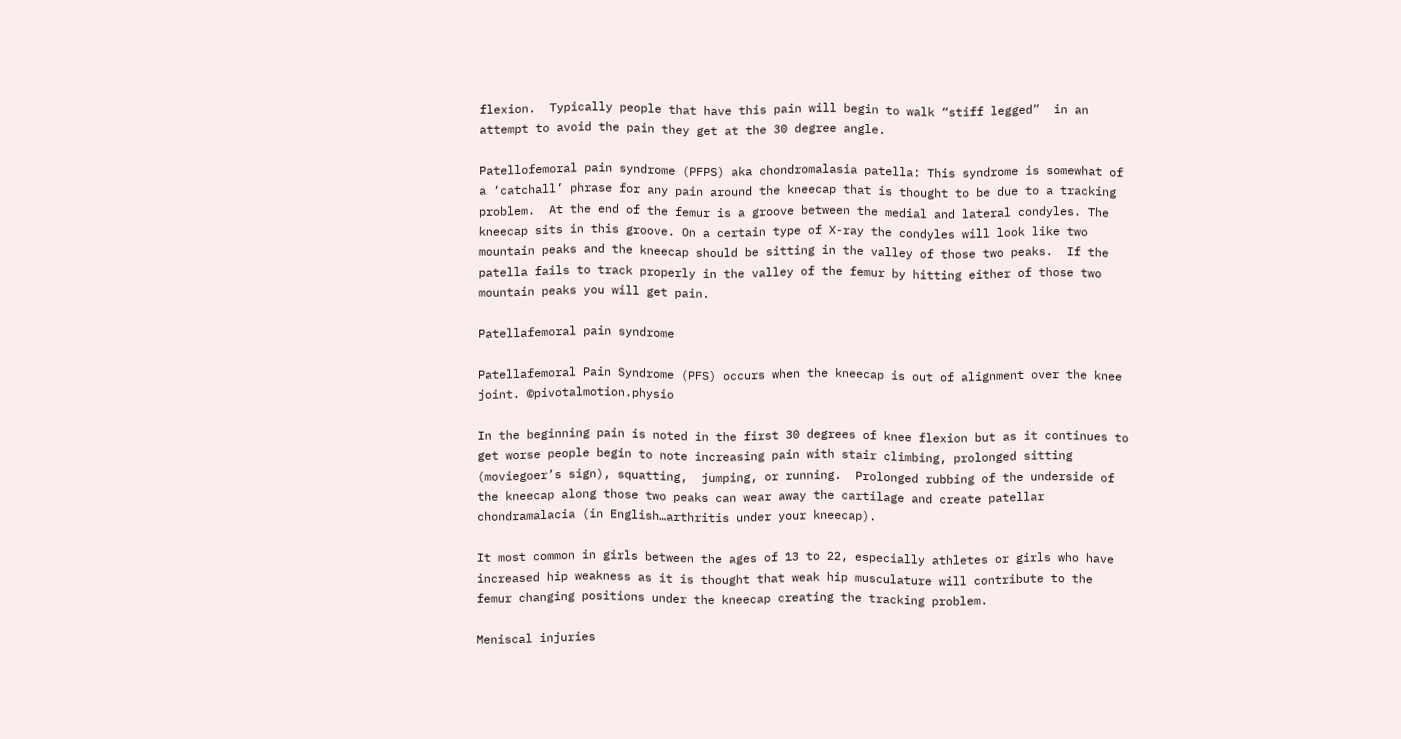flexion.  Typically people that have this pain will begin to walk “stiff legged”  in an attempt to avoid the pain they get at the 30 degree angle.

Patellofemoral pain syndrome (PFPS) aka chondromalasia patella: This syndrome is somewhat of a ‘catchall’ phrase for any pain around the kneecap that is thought to be due to a tracking problem.  At the end of the femur is a groove between the medial and lateral condyles. The kneecap sits in this groove. On a certain type of X-ray the condyles will look like two mountain peaks and the kneecap should be sitting in the valley of those two peaks.  If the patella fails to track properly in the valley of the femur by hitting either of those two mountain peaks you will get pain.

Patellafemoral pain syndrome

Patellafemoral Pain Syndrome (PFS) occurs when the kneecap is out of alignment over the knee joint. ©pivotalmotion.physio

In the beginning pain is noted in the first 30 degrees of knee flexion but as it continues to get worse people begin to note increasing pain with stair climbing, prolonged sitting (moviegoer’s sign), squatting,  jumping, or running.  Prolonged rubbing of the underside of the kneecap along those two peaks can wear away the cartilage and create patellar chondramalacia (in English…arthritis under your kneecap).

It most common in girls between the ages of 13 to 22, especially athletes or girls who have increased hip weakness as it is thought that weak hip musculature will contribute to the femur changing positions under the kneecap creating the tracking problem.

Meniscal injuries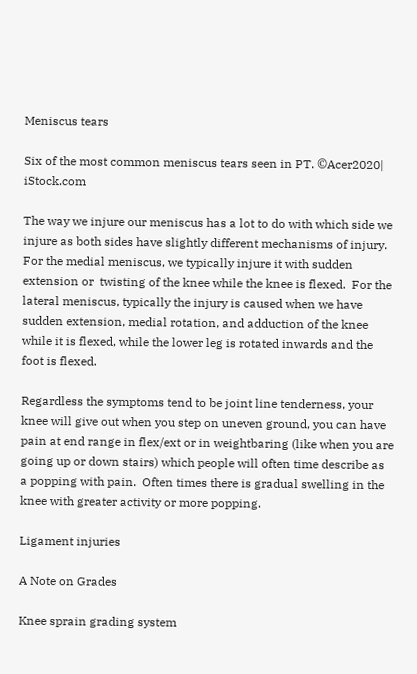Meniscus tears

Six of the most common meniscus tears seen in PT. ©Acer2020| iStock.com

The way we injure our meniscus has a lot to do with which side we injure as both sides have slightly different mechanisms of injury.  For the medial meniscus, we typically injure it with sudden extension or  twisting of the knee while the knee is flexed.  For the lateral meniscus, typically the injury is caused when we have sudden extension, medial rotation, and adduction of the knee while it is flexed, while the lower leg is rotated inwards and the foot is flexed.

Regardless the symptoms tend to be joint line tenderness, your knee will give out when you step on uneven ground, you can have pain at end range in flex/ext or in weightbaring (like when you are going up or down stairs) which people will often time describe as a popping with pain.  Often times there is gradual swelling in the knee with greater activity or more popping.

Ligament injuries

A Note on Grades

Knee sprain grading system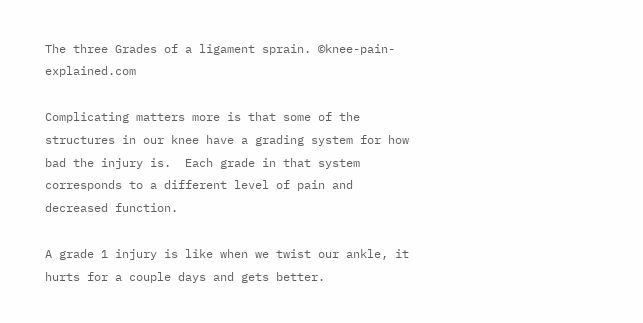The three Grades of a ligament sprain. ©knee-pain-explained.com

Complicating matters more is that some of the structures in our knee have a grading system for how bad the injury is.  Each grade in that system corresponds to a different level of pain and decreased function.

A grade 1 injury is like when we twist our ankle, it hurts for a couple days and gets better.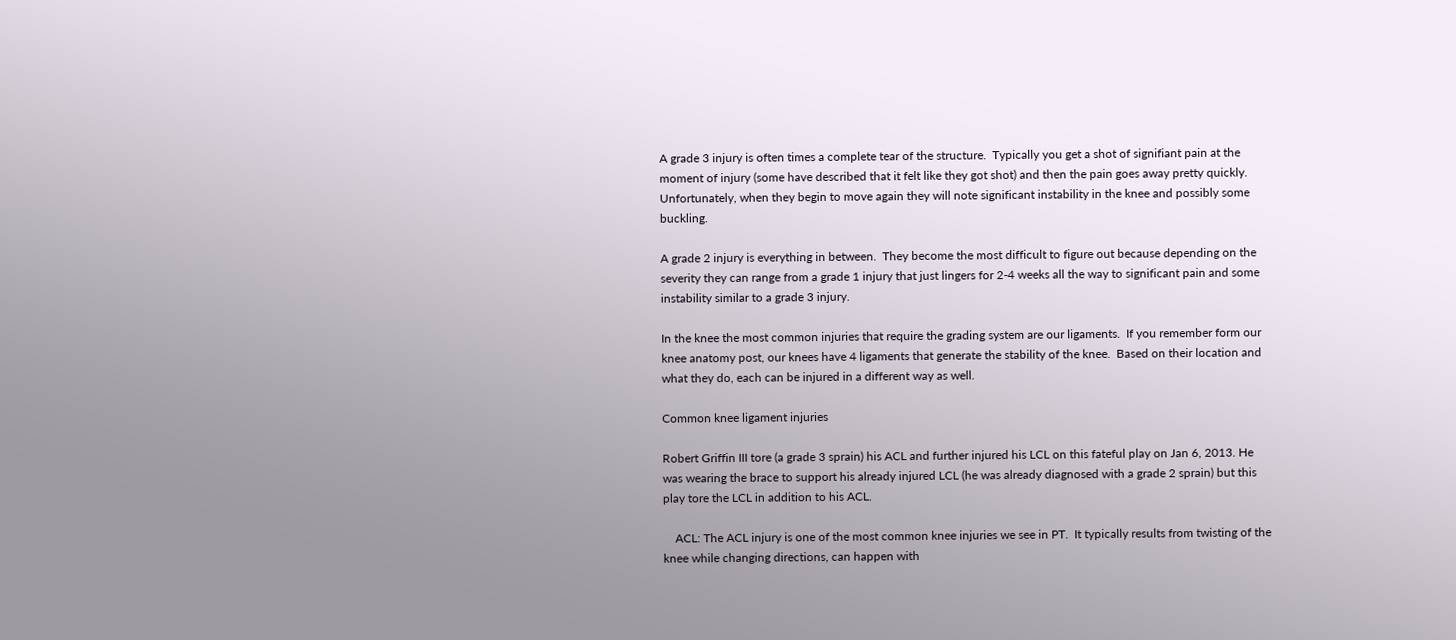A grade 3 injury is often times a complete tear of the structure.  Typically you get a shot of signifiant pain at the moment of injury (some have described that it felt like they got shot) and then the pain goes away pretty quickly.  Unfortunately, when they begin to move again they will note significant instability in the knee and possibly some buckling.

A grade 2 injury is everything in between.  They become the most difficult to figure out because depending on the severity they can range from a grade 1 injury that just lingers for 2-4 weeks all the way to significant pain and some instability similar to a grade 3 injury.

In the knee the most common injuries that require the grading system are our ligaments.  If you remember form our knee anatomy post, our knees have 4 ligaments that generate the stability of the knee.  Based on their location and what they do, each can be injured in a different way as well.

Common knee ligament injuries

Robert Griffin III tore (a grade 3 sprain) his ACL and further injured his LCL on this fateful play on Jan 6, 2013. He was wearing the brace to support his already injured LCL (he was already diagnosed with a grade 2 sprain) but this play tore the LCL in addition to his ACL.

    ACL: The ACL injury is one of the most common knee injuries we see in PT.  It typically results from twisting of the knee while changing directions, can happen with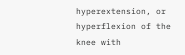hyperextension, or hyperflexion of the knee with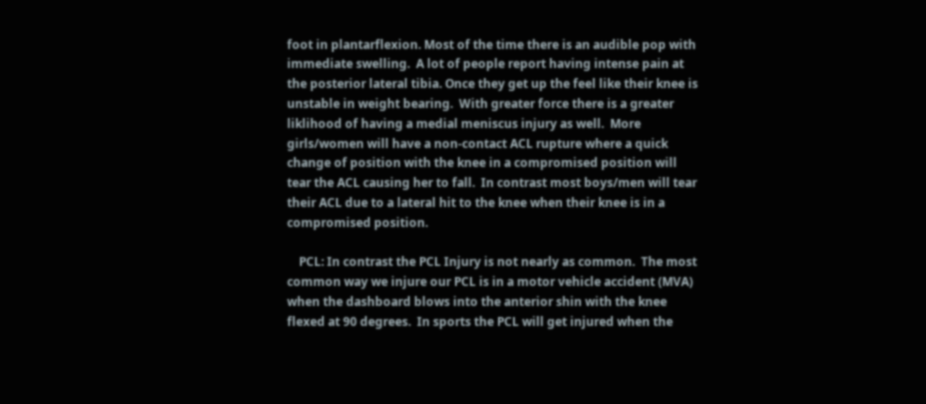foot in plantarflexion. Most of the time there is an audible pop with immediate swelling.  A lot of people report having intense pain at the posterior lateral tibia. Once they get up the feel like their knee is unstable in weight bearing.  With greater force there is a greater liklihood of having a medial meniscus injury as well.  More girls/women will have a non-contact ACL rupture where a quick change of position with the knee in a compromised position will tear the ACL causing her to fall.  In contrast most boys/men will tear their ACL due to a lateral hit to the knee when their knee is in a compromised position.

    PCL: In contrast the PCL Injury is not nearly as common.  The most common way we injure our PCL is in a motor vehicle accident (MVA) when the dashboard blows into the anterior shin with the knee flexed at 90 degrees.  In sports the PCL will get injured when the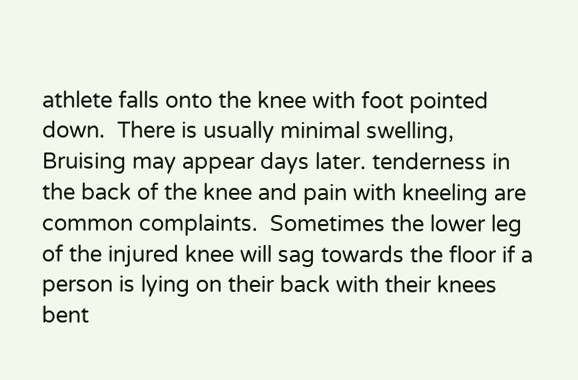athlete falls onto the knee with foot pointed down.  There is usually minimal swelling, Bruising may appear days later. tenderness in the back of the knee and pain with kneeling are common complaints.  Sometimes the lower leg of the injured knee will sag towards the floor if a person is lying on their back with their knees bent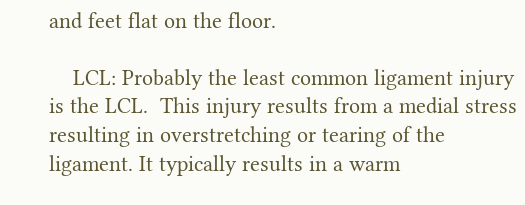and feet flat on the floor.

    LCL: Probably the least common ligament injury is the LCL.  This injury results from a medial stress resulting in overstretching or tearing of the ligament. It typically results in a warm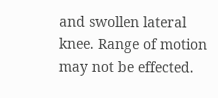and swollen lateral knee. Range of motion may not be effected.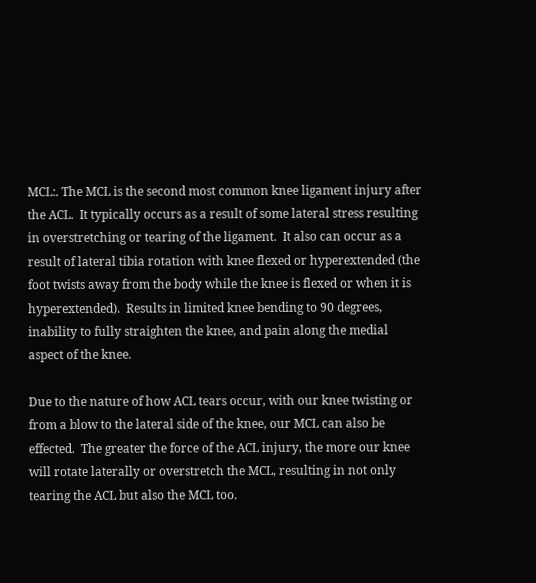MCL:. The MCL is the second most common knee ligament injury after the ACL.  It typically occurs as a result of some lateral stress resulting in overstretching or tearing of the ligament.  It also can occur as a result of lateral tibia rotation with knee flexed or hyperextended (the foot twists away from the body while the knee is flexed or when it is hyperextended).  Results in limited knee bending to 90 degrees, inability to fully straighten the knee, and pain along the medial aspect of the knee.

Due to the nature of how ACL tears occur, with our knee twisting or from a blow to the lateral side of the knee, our MCL can also be effected.  The greater the force of the ACL injury, the more our knee will rotate laterally or overstretch the MCL, resulting in not only tearing the ACL but also the MCL too.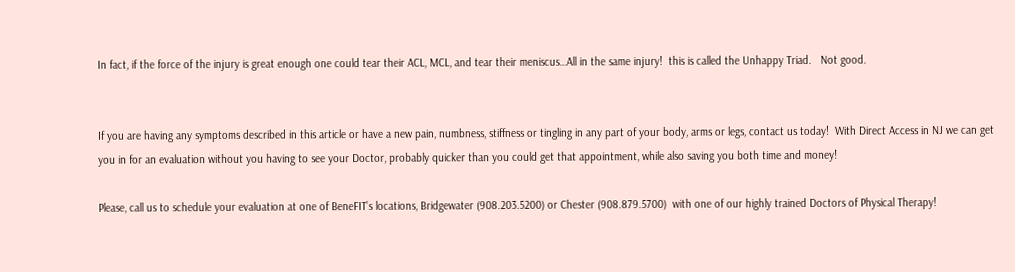In fact, if the force of the injury is great enough one could tear their ACL, MCL, and tear their meniscus…All in the same injury!  this is called the Unhappy Triad.   Not good.


If you are having any symptoms described in this article or have a new pain, numbness, stiffness or tingling in any part of your body, arms or legs, contact us today!  With Direct Access in NJ we can get you in for an evaluation without you having to see your Doctor, probably quicker than you could get that appointment, while also saving you both time and money!

Please, call us to schedule your evaluation at one of BeneFIT’s locations, Bridgewater (908.203.5200) or Chester (908.879.5700)  with one of our highly trained Doctors of Physical Therapy!